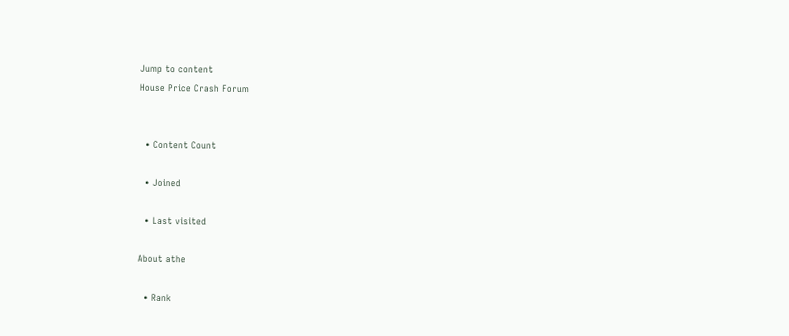Jump to content
House Price Crash Forum


  • Content Count

  • Joined

  • Last visited

About athe

  • Rank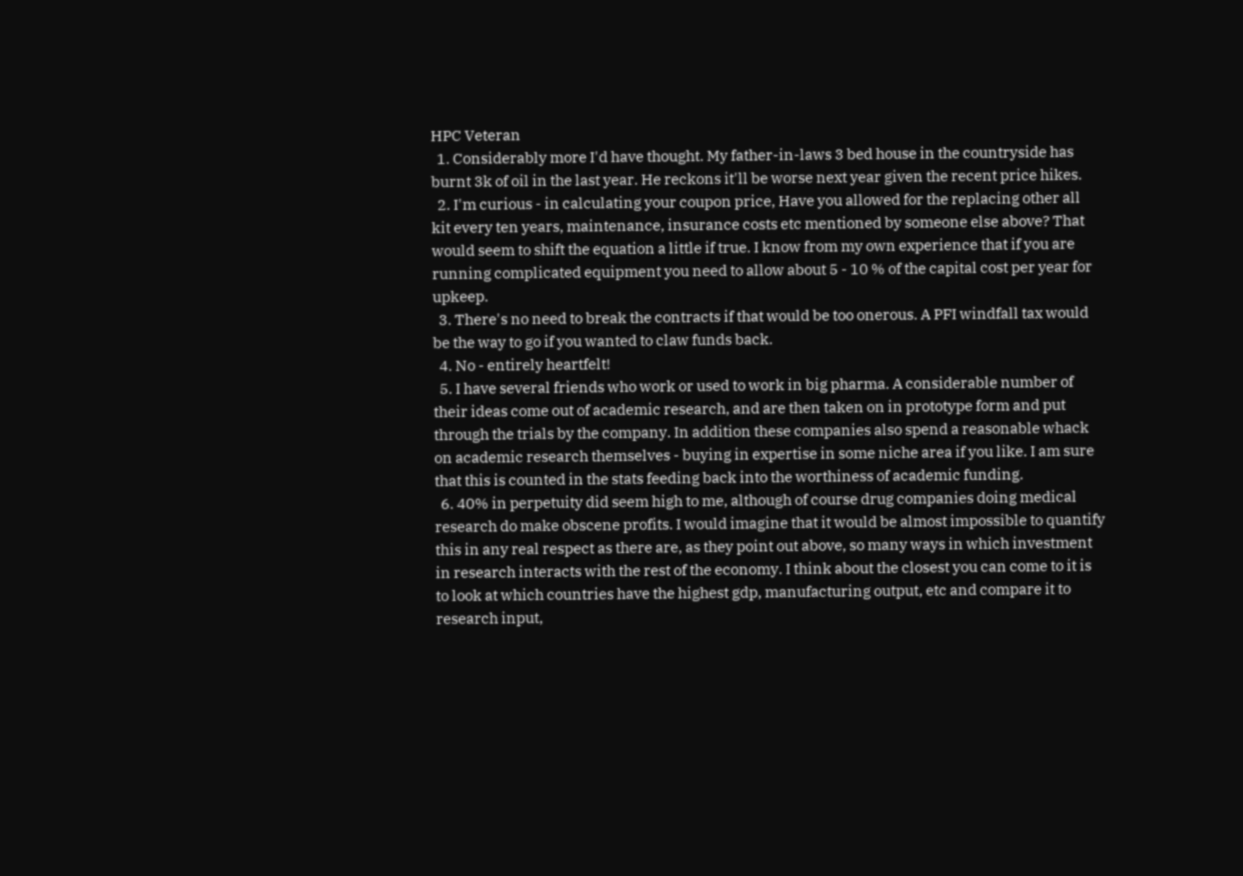HPC Veteran
  1. Considerably more I'd have thought. My father-in-laws 3 bed house in the countryside has burnt 3k of oil in the last year. He reckons it'll be worse next year given the recent price hikes.
  2. I'm curious - in calculating your coupon price, Have you allowed for the replacing other all kit every ten years, maintenance, insurance costs etc mentioned by someone else above? That would seem to shift the equation a little if true. I know from my own experience that if you are running complicated equipment you need to allow about 5 - 10 % of the capital cost per year for upkeep.
  3. There's no need to break the contracts if that would be too onerous. A PFI windfall tax would be the way to go if you wanted to claw funds back.
  4. No - entirely heartfelt!
  5. I have several friends who work or used to work in big pharma. A considerable number of their ideas come out of academic research, and are then taken on in prototype form and put through the trials by the company. In addition these companies also spend a reasonable whack on academic research themselves - buying in expertise in some niche area if you like. I am sure that this is counted in the stats feeding back into the worthiness of academic funding.
  6. 40% in perpetuity did seem high to me, although of course drug companies doing medical research do make obscene profits. I would imagine that it would be almost impossible to quantify this in any real respect as there are, as they point out above, so many ways in which investment in research interacts with the rest of the economy. I think about the closest you can come to it is to look at which countries have the highest gdp, manufacturing output, etc and compare it to research input,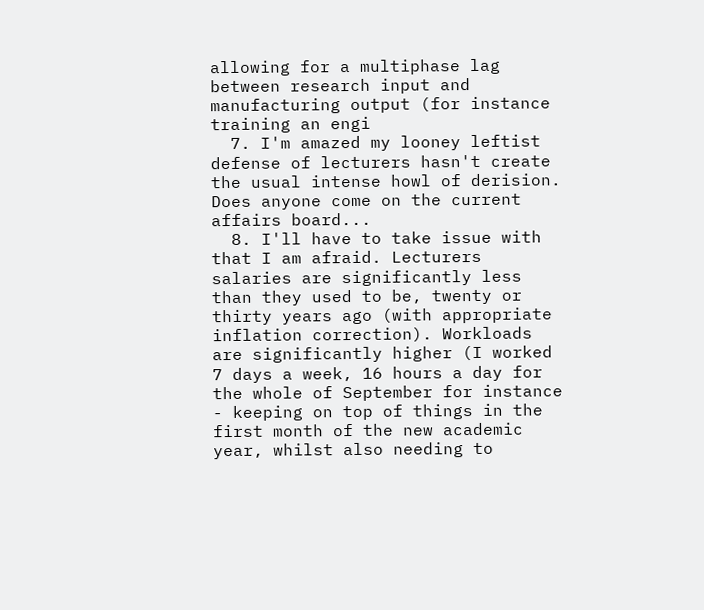allowing for a multiphase lag between research input and manufacturing output (for instance training an engi
  7. I'm amazed my looney leftist defense of lecturers hasn't create the usual intense howl of derision. Does anyone come on the current affairs board...
  8. I'll have to take issue with that I am afraid. Lecturers salaries are significantly less than they used to be, twenty or thirty years ago (with appropriate inflation correction). Workloads are significantly higher (I worked 7 days a week, 16 hours a day for the whole of September for instance - keeping on top of things in the first month of the new academic year, whilst also needing to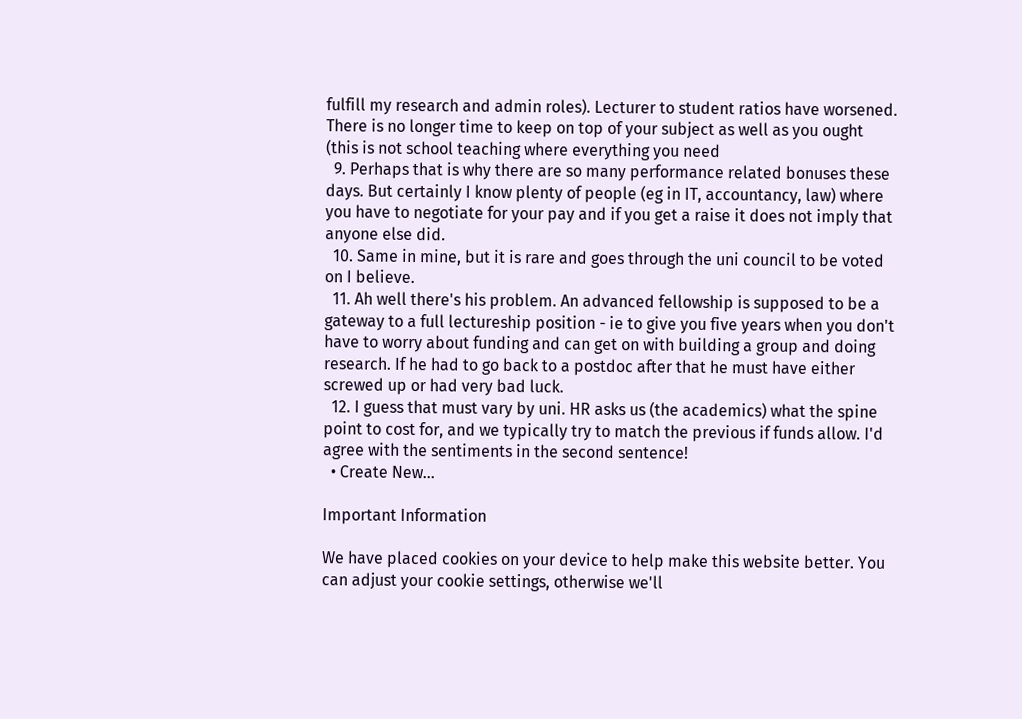fulfill my research and admin roles). Lecturer to student ratios have worsened. There is no longer time to keep on top of your subject as well as you ought (this is not school teaching where everything you need
  9. Perhaps that is why there are so many performance related bonuses these days. But certainly I know plenty of people (eg in IT, accountancy, law) where you have to negotiate for your pay and if you get a raise it does not imply that anyone else did.
  10. Same in mine, but it is rare and goes through the uni council to be voted on I believe.
  11. Ah well there's his problem. An advanced fellowship is supposed to be a gateway to a full lectureship position - ie to give you five years when you don't have to worry about funding and can get on with building a group and doing research. If he had to go back to a postdoc after that he must have either screwed up or had very bad luck.
  12. I guess that must vary by uni. HR asks us (the academics) what the spine point to cost for, and we typically try to match the previous if funds allow. I'd agree with the sentiments in the second sentence!
  • Create New...

Important Information

We have placed cookies on your device to help make this website better. You can adjust your cookie settings, otherwise we'll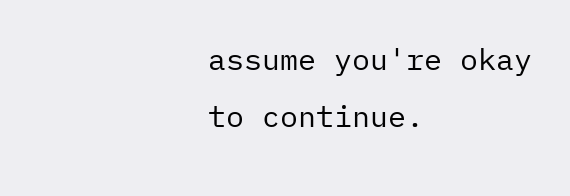assume you're okay to continue.